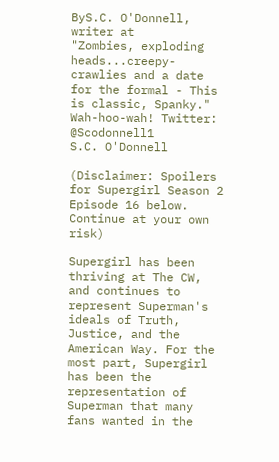ByS.C. O'Donnell, writer at
"Zombies, exploding heads...creepy-crawlies and a date for the formal - This is classic, Spanky." Wah-hoo-wah! Twitter: @Scodonnell1
S.C. O'Donnell

(Disclaimer: Spoilers for Supergirl Season 2 Episode 16 below. Continue at your own risk)

Supergirl has been thriving at The CW, and continues to represent Superman's ideals of Truth, Justice, and the American Way. For the most part, Supergirl has been the representation of Superman that many fans wanted in the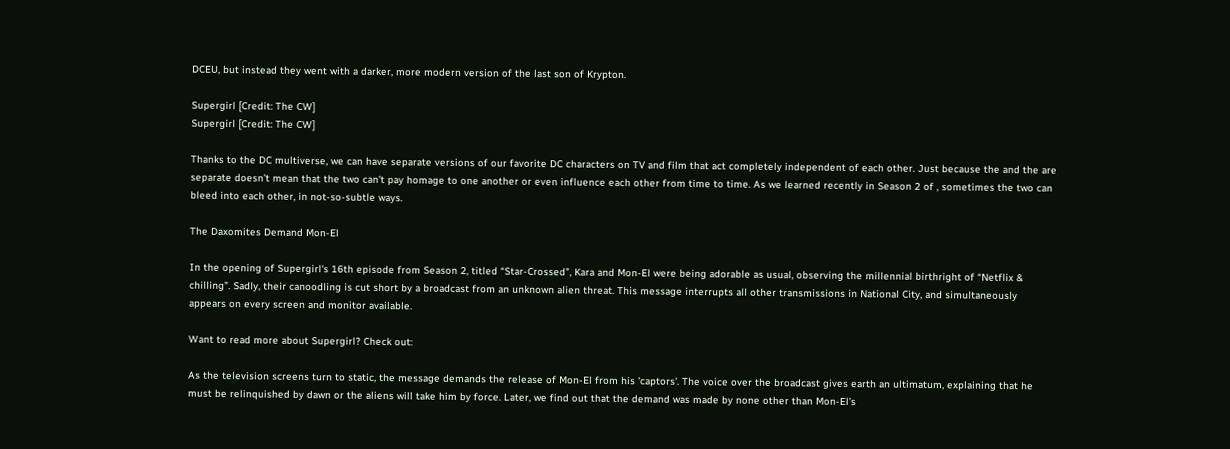DCEU, but instead they went with a darker, more modern version of the last son of Krypton.

Supergirl [Credit: The CW]
Supergirl [Credit: The CW]

Thanks to the DC multiverse, we can have separate versions of our favorite DC characters on TV and film that act completely independent of each other. Just because the and the are separate doesn’t mean that the two can’t pay homage to one another or even influence each other from time to time. As we learned recently in Season 2 of , sometimes the two can bleed into each other, in not-so-subtle ways.

The Daxomites Demand Mon-El

In the opening of Supergirl's 16th episode from Season 2, titled “Star-Crossed”, Kara and Mon-El were being adorable as usual, observing the millennial birthright of “Netflix & chilling”. Sadly, their canoodling is cut short by a broadcast from an unknown alien threat. This message interrupts all other transmissions in National City, and simultaneously appears on every screen and monitor available.

Want to read more about Supergirl? Check out:

As the television screens turn to static, the message demands the release of Mon-El from his 'captors'. The voice over the broadcast gives earth an ultimatum, explaining that he must be relinquished by dawn or the aliens will take him by force. Later, we find out that the demand was made by none other than Mon-El’s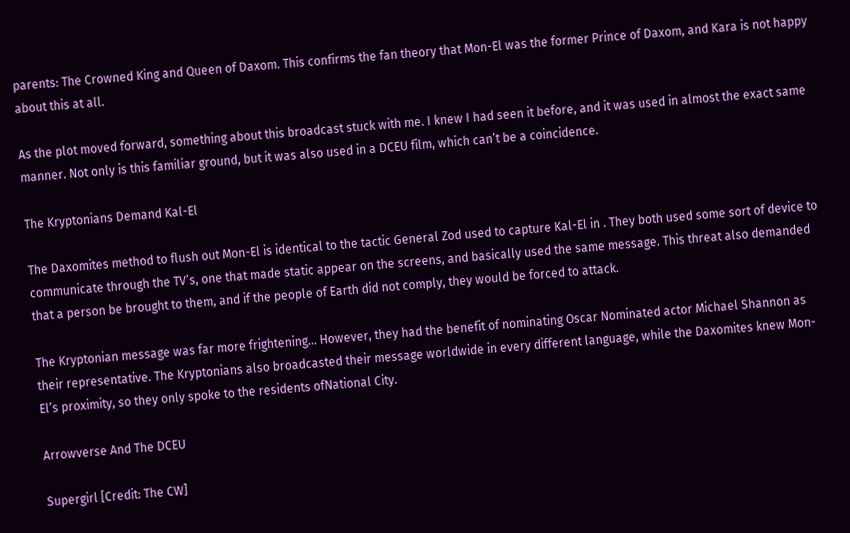parents: The Crowned King and Queen of Daxom. This confirms the fan theory that Mon-El was the former Prince of Daxom, and Kara is not happy about this at all.

As the plot moved forward, something about this broadcast stuck with me. I knew I had seen it before, and it was used in almost the exact same manner. Not only is this familiar ground, but it was also used in a DCEU film, which can’t be a coincidence.

The Kryptonians Demand Kal-El

The Daxomites method to flush out Mon-El is identical to the tactic General Zod used to capture Kal-El in . They both used some sort of device to communicate through the TV’s, one that made static appear on the screens, and basically used the same message. This threat also demanded that a person be brought to them, and if the people of Earth did not comply, they would be forced to attack.

The Kryptonian message was far more frightening... However, they had the benefit of nominating Oscar Nominated actor Michael Shannon as their representative. The Kryptonians also broadcasted their message worldwide in every different language, while the Daxomites knew Mon-El’s proximity, so they only spoke to the residents ofNational City.

Arrowverse And The DCEU

Supergirl [Credit: The CW]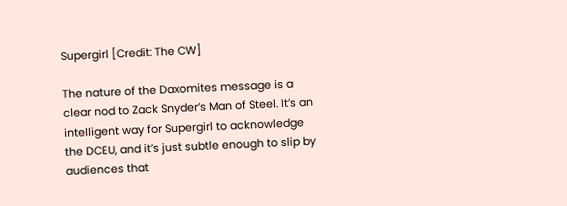Supergirl [Credit: The CW]

The nature of the Daxomites message is a clear nod to Zack Snyder’s Man of Steel. It’s an intelligent way for Supergirl to acknowledge the DCEU, and it’s just subtle enough to slip by audiences that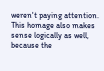weren't paying attention. This homage also makes sense logically as well, because the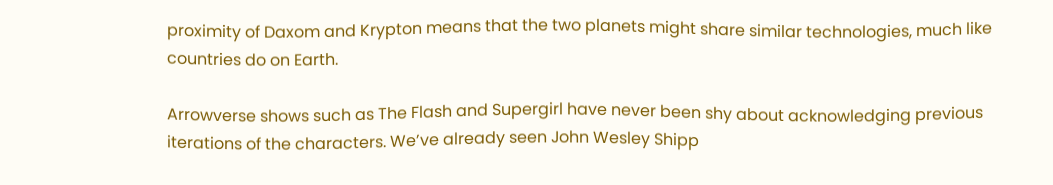proximity of Daxom and Krypton means that the two planets might share similar technologies, much like countries do on Earth.

Arrowverse shows such as The Flash and Supergirl have never been shy about acknowledging previous iterations of the characters. We’ve already seen John Wesley Shipp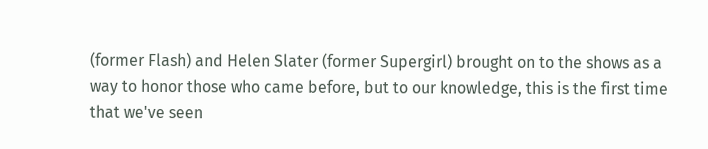(former Flash) and Helen Slater (former Supergirl) brought on to the shows as a way to honor those who came before, but to our knowledge, this is the first time that we've seen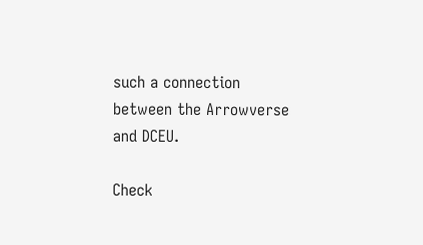such a connection between the Arrowverse and DCEU.

Check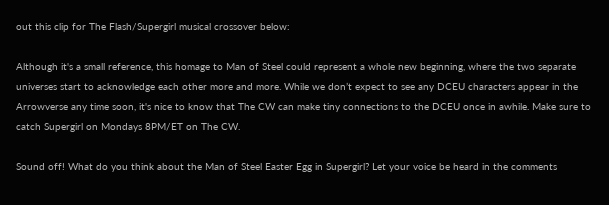out this clip for The Flash/Supergirl musical crossover below:

Although it's a small reference, this homage to Man of Steel could represent a whole new beginning, where the two separate universes start to acknowledge each other more and more. While we don’t expect to see any DCEU characters appear in the Arrowverse any time soon, it's nice to know that The CW can make tiny connections to the DCEU once in awhile. Make sure to catch Supergirl on Mondays 8PM/ET on The CW.

Sound off! What do you think about the Man of Steel Easter Egg in Supergirl? Let your voice be heard in the comments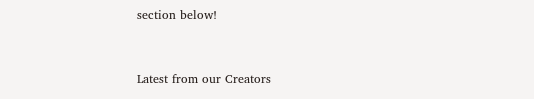section below!


Latest from our Creators